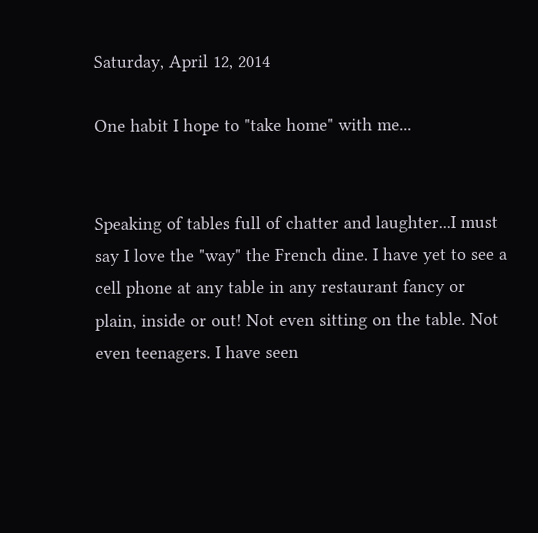Saturday, April 12, 2014

One habit I hope to "take home" with me...


Speaking of tables full of chatter and laughter...I must say I love the "way" the French dine. I have yet to see a cell phone at any table in any restaurant fancy or plain, inside or out! Not even sitting on the table. Not even teenagers. I have seen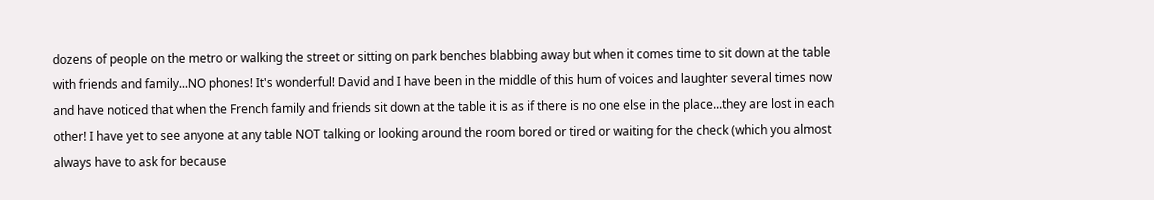dozens of people on the metro or walking the street or sitting on park benches blabbing away but when it comes time to sit down at the table with friends and family...NO phones! It's wonderful! David and I have been in the middle of this hum of voices and laughter several times now and have noticed that when the French family and friends sit down at the table it is as if there is no one else in the place...they are lost in each other! I have yet to see anyone at any table NOT talking or looking around the room bored or tired or waiting for the check (which you almost always have to ask for because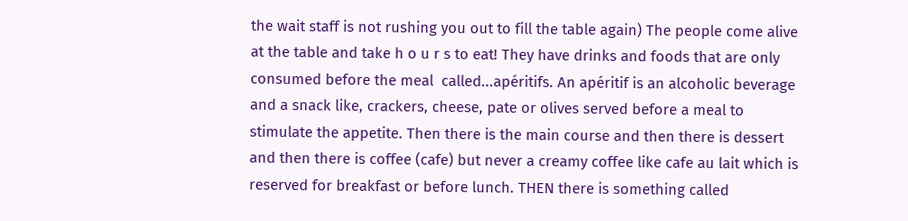the wait staff is not rushing you out to fill the table again) The people come alive at the table and take h o u r s to eat! They have drinks and foods that are only consumed before the meal  called...apéritifs. An apéritif is an alcoholic beverage and a snack like, crackers, cheese, pate or olives served before a meal to stimulate the appetite. Then there is the main course and then there is dessert and then there is coffee (cafe) but never a creamy coffee like cafe au lait which is reserved for breakfast or before lunch. THEN there is something called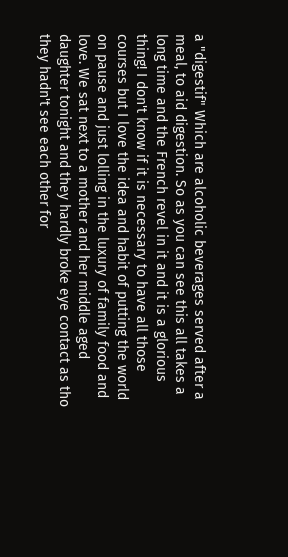a "digestif" Which are alcoholic beverages served after a meal, to aid digestion. So as you can see this all takes a long time and the French revel in it and it is a glorious thing! I don't know if it is necessary to have all those courses but I love the idea and habit of putting the world on pause and just lolling in the luxury of family food and love. We sat next to a mother and her middle aged daughter tonight and they hardly broke eye contact as tho they hadn't see each other for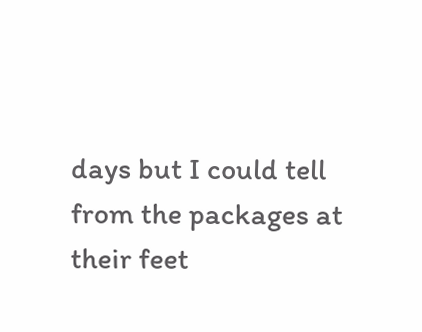days but I could tell from the packages at their feet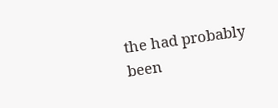the had probably been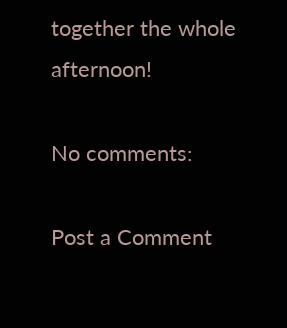together the whole afternoon!

No comments:

Post a Comment